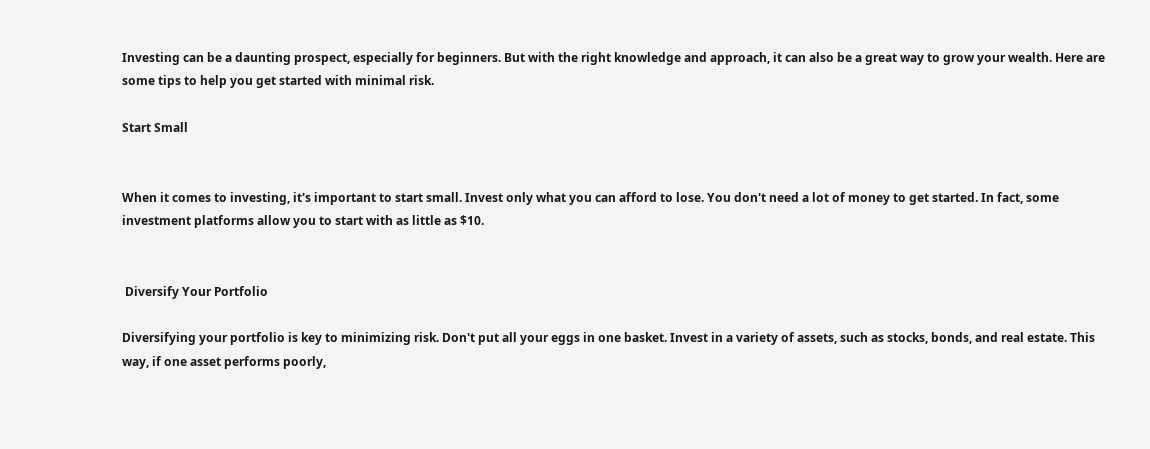Investing can be a daunting prospect, especially for beginners. But with the right knowledge and approach, it can also be a great way to grow your wealth. Here are some tips to help you get started with minimal risk.

Start Small


When it comes to investing, it's important to start small. Invest only what you can afford to lose. You don't need a lot of money to get started. In fact, some investment platforms allow you to start with as little as $10.


 Diversify Your Portfolio

Diversifying your portfolio is key to minimizing risk. Don't put all your eggs in one basket. Invest in a variety of assets, such as stocks, bonds, and real estate. This way, if one asset performs poorly,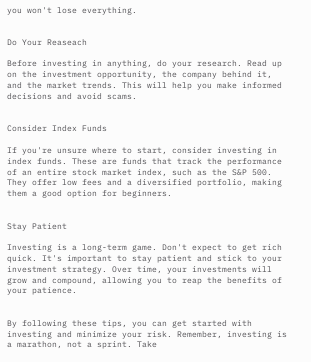you won't lose everything.


Do Your Reaseach

Before investing in anything, do your research. Read up on the investment opportunity, the company behind it, and the market trends. This will help you make informed decisions and avoid scams.


Consider Index Funds

If you're unsure where to start, consider investing in index funds. These are funds that track the performance of an entire stock market index, such as the S&P 500. They offer low fees and a diversified portfolio, making them a good option for beginners.


Stay Patient

Investing is a long-term game. Don't expect to get rich quick. It's important to stay patient and stick to your investment strategy. Over time, your investments will grow and compound, allowing you to reap the benefits of your patience.


By following these tips, you can get started with investing and minimize your risk. Remember, investing is a marathon, not a sprint. Take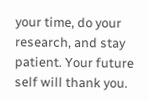your time, do your research, and stay patient. Your future self will thank you.